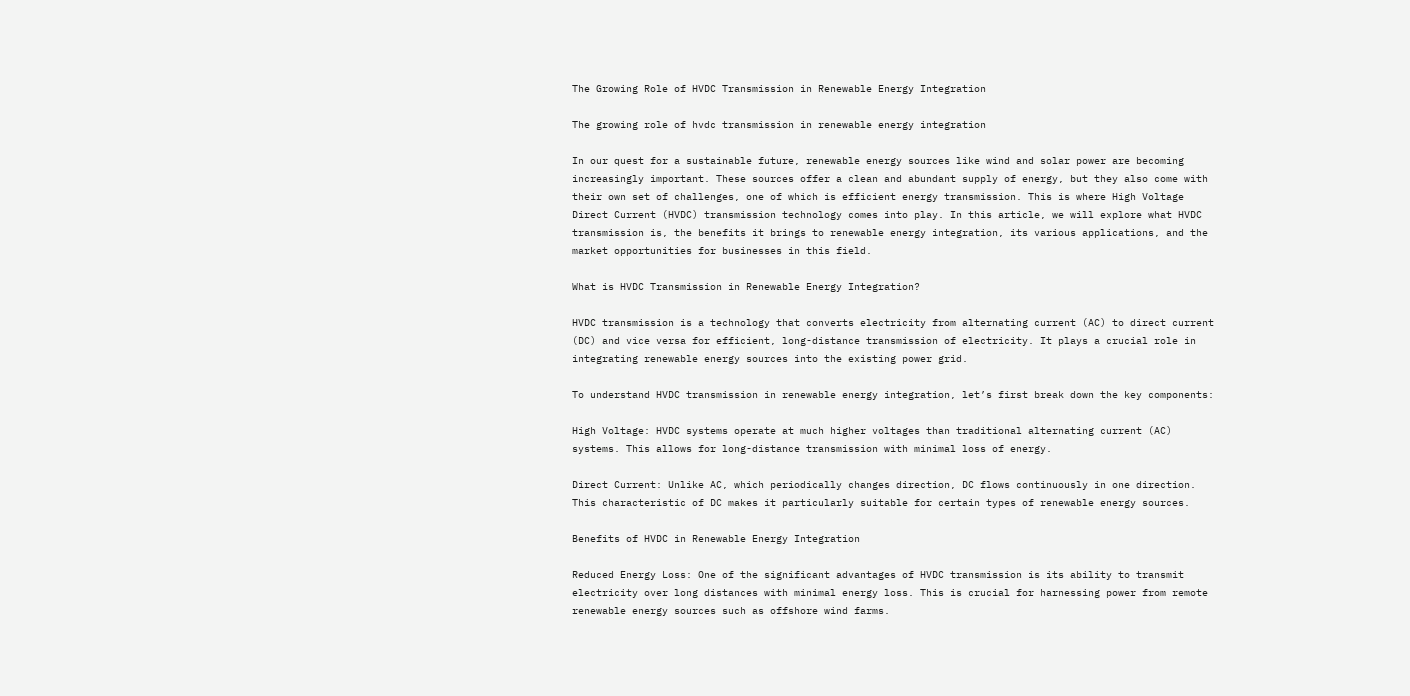The Growing Role of HVDC Transmission in Renewable Energy Integration

The growing role of hvdc transmission in renewable energy integration

In our quest for a sustainable future, renewable energy sources like wind and solar power are becoming increasingly important. These sources offer a clean and abundant supply of energy, but they also come with their own set of challenges, one of which is efficient energy transmission. This is where High Voltage Direct Current (HVDC) transmission technology comes into play. In this article, we will explore what HVDC transmission is, the benefits it brings to renewable energy integration, its various applications, and the market opportunities for businesses in this field.

What is HVDC Transmission in Renewable Energy Integration?

HVDC transmission is a technology that converts electricity from alternating current (AC) to direct current (DC) and vice versa for efficient, long-distance transmission of electricity. It plays a crucial role in integrating renewable energy sources into the existing power grid.

To understand HVDC transmission in renewable energy integration, let’s first break down the key components:

High Voltage: HVDC systems operate at much higher voltages than traditional alternating current (AC) systems. This allows for long-distance transmission with minimal loss of energy.

Direct Current: Unlike AC, which periodically changes direction, DC flows continuously in one direction. This characteristic of DC makes it particularly suitable for certain types of renewable energy sources.

Benefits of HVDC in Renewable Energy Integration

Reduced Energy Loss: One of the significant advantages of HVDC transmission is its ability to transmit electricity over long distances with minimal energy loss. This is crucial for harnessing power from remote renewable energy sources such as offshore wind farms.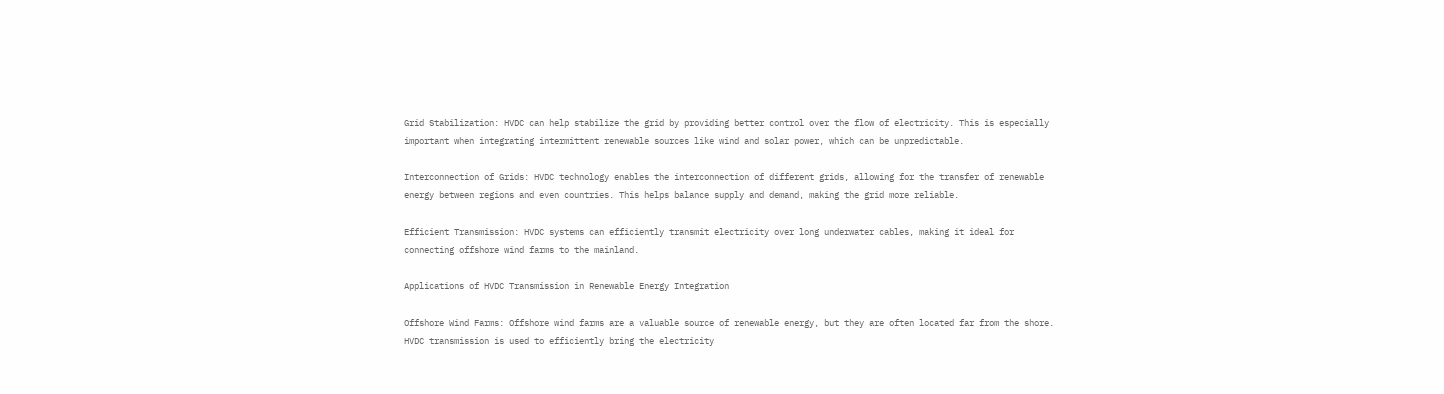Grid Stabilization: HVDC can help stabilize the grid by providing better control over the flow of electricity. This is especially important when integrating intermittent renewable sources like wind and solar power, which can be unpredictable.

Interconnection of Grids: HVDC technology enables the interconnection of different grids, allowing for the transfer of renewable energy between regions and even countries. This helps balance supply and demand, making the grid more reliable.

Efficient Transmission: HVDC systems can efficiently transmit electricity over long underwater cables, making it ideal for connecting offshore wind farms to the mainland.

Applications of HVDC Transmission in Renewable Energy Integration

Offshore Wind Farms: Offshore wind farms are a valuable source of renewable energy, but they are often located far from the shore. HVDC transmission is used to efficiently bring the electricity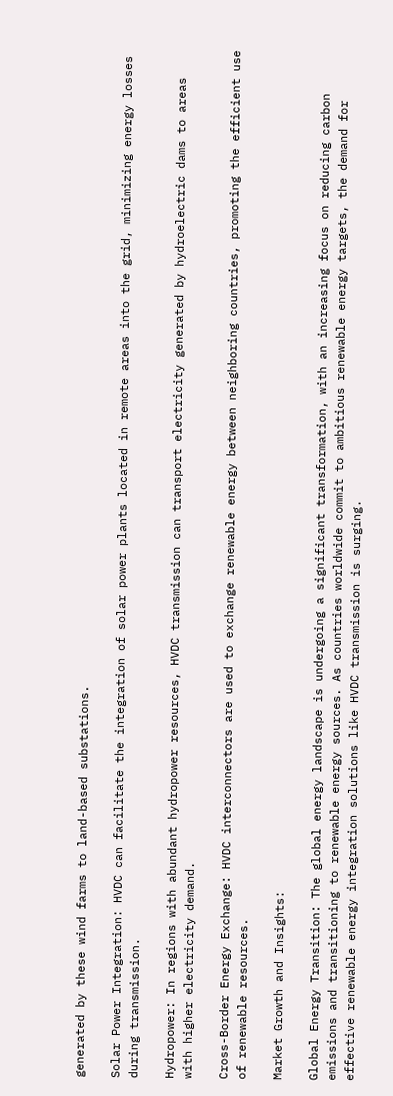generated by these wind farms to land-based substations.

Solar Power Integration: HVDC can facilitate the integration of solar power plants located in remote areas into the grid, minimizing energy losses during transmission.

Hydropower: In regions with abundant hydropower resources, HVDC transmission can transport electricity generated by hydroelectric dams to areas with higher electricity demand.

Cross-Border Energy Exchange: HVDC interconnectors are used to exchange renewable energy between neighboring countries, promoting the efficient use of renewable resources.

Market Growth and Insights:

Global Energy Transition: The global energy landscape is undergoing a significant transformation, with an increasing focus on reducing carbon emissions and transitioning to renewable energy sources. As countries worldwide commit to ambitious renewable energy targets, the demand for effective renewable energy integration solutions like HVDC transmission is surging.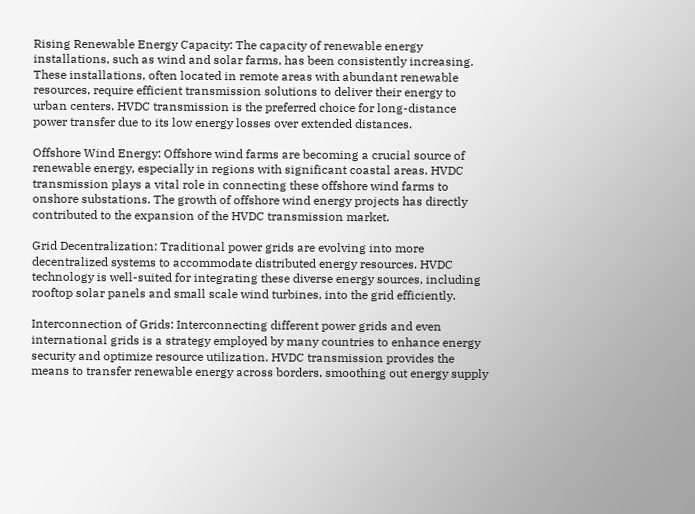Rising Renewable Energy Capacity: The capacity of renewable energy installations, such as wind and solar farms, has been consistently increasing. These installations, often located in remote areas with abundant renewable resources, require efficient transmission solutions to deliver their energy to urban centers. HVDC transmission is the preferred choice for long-distance power transfer due to its low energy losses over extended distances.

Offshore Wind Energy: Offshore wind farms are becoming a crucial source of renewable energy, especially in regions with significant coastal areas. HVDC transmission plays a vital role in connecting these offshore wind farms to onshore substations. The growth of offshore wind energy projects has directly contributed to the expansion of the HVDC transmission market.

Grid Decentralization: Traditional power grids are evolving into more decentralized systems to accommodate distributed energy resources. HVDC technology is well-suited for integrating these diverse energy sources, including rooftop solar panels and small scale wind turbines, into the grid efficiently.

Interconnection of Grids: Interconnecting different power grids and even international grids is a strategy employed by many countries to enhance energy security and optimize resource utilization. HVDC transmission provides the means to transfer renewable energy across borders, smoothing out energy supply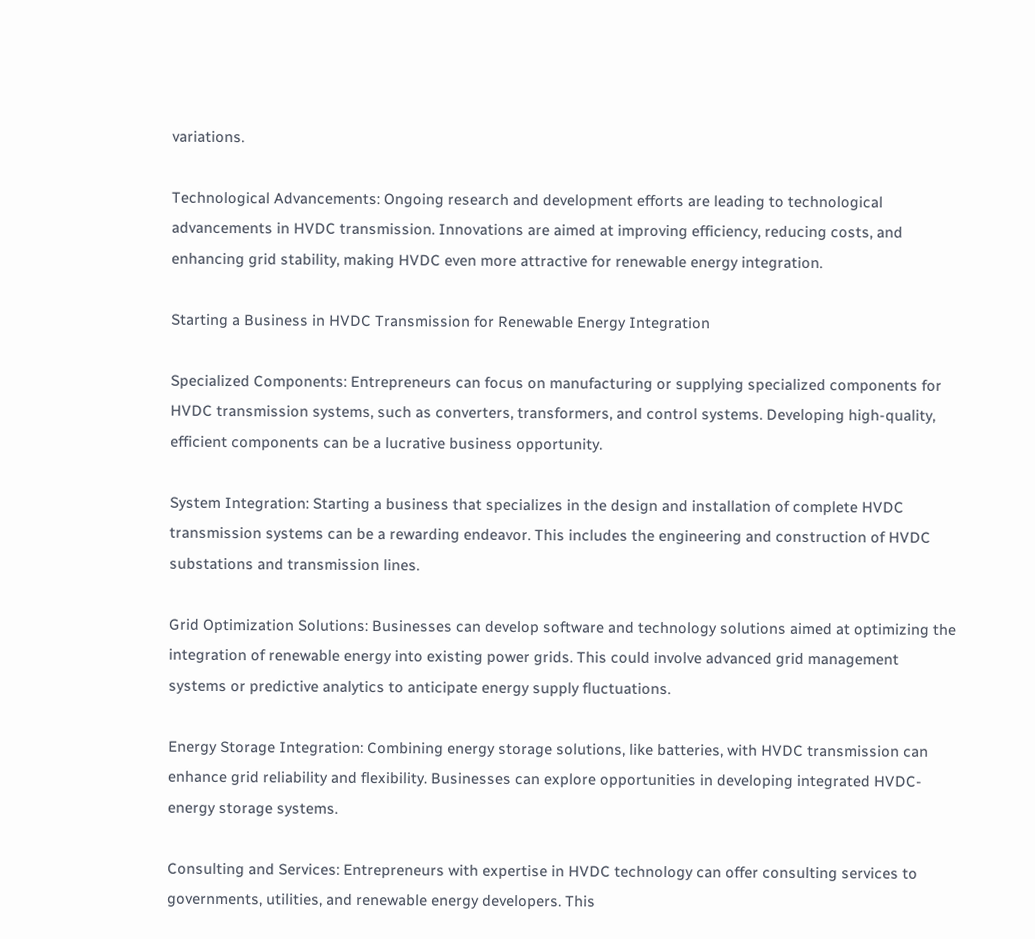variations.

Technological Advancements: Ongoing research and development efforts are leading to technological advancements in HVDC transmission. Innovations are aimed at improving efficiency, reducing costs, and enhancing grid stability, making HVDC even more attractive for renewable energy integration.

Starting a Business in HVDC Transmission for Renewable Energy Integration

Specialized Components: Entrepreneurs can focus on manufacturing or supplying specialized components for HVDC transmission systems, such as converters, transformers, and control systems. Developing high-quality, efficient components can be a lucrative business opportunity.

System Integration: Starting a business that specializes in the design and installation of complete HVDC transmission systems can be a rewarding endeavor. This includes the engineering and construction of HVDC substations and transmission lines.

Grid Optimization Solutions: Businesses can develop software and technology solutions aimed at optimizing the integration of renewable energy into existing power grids. This could involve advanced grid management systems or predictive analytics to anticipate energy supply fluctuations.

Energy Storage Integration: Combining energy storage solutions, like batteries, with HVDC transmission can enhance grid reliability and flexibility. Businesses can explore opportunities in developing integrated HVDC-energy storage systems.

Consulting and Services: Entrepreneurs with expertise in HVDC technology can offer consulting services to governments, utilities, and renewable energy developers. This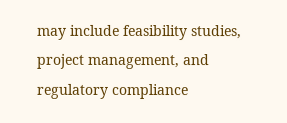may include feasibility studies, project management, and regulatory compliance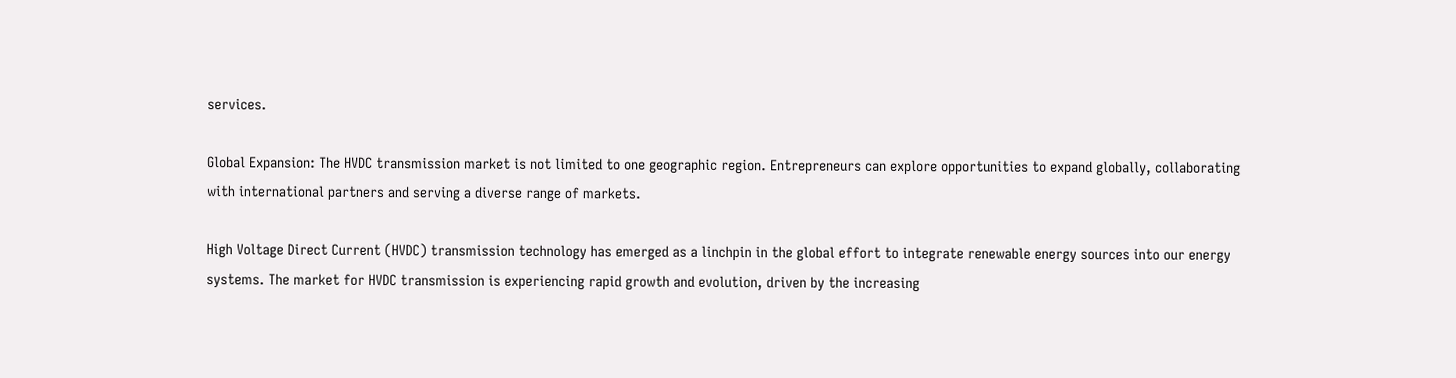services.

Global Expansion: The HVDC transmission market is not limited to one geographic region. Entrepreneurs can explore opportunities to expand globally, collaborating with international partners and serving a diverse range of markets.

High Voltage Direct Current (HVDC) transmission technology has emerged as a linchpin in the global effort to integrate renewable energy sources into our energy systems. The market for HVDC transmission is experiencing rapid growth and evolution, driven by the increasing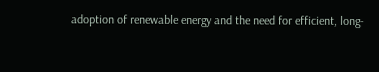adoption of renewable energy and the need for efficient, long-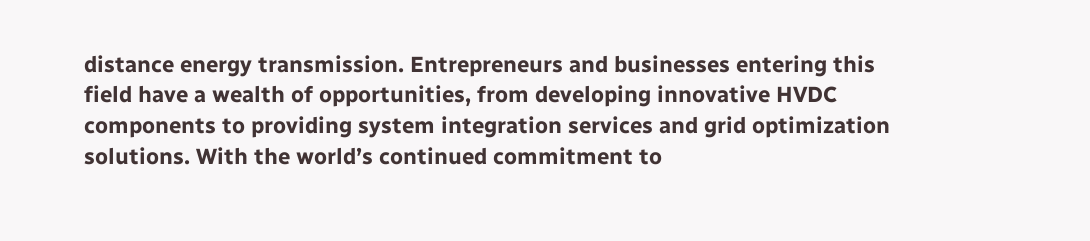distance energy transmission. Entrepreneurs and businesses entering this field have a wealth of opportunities, from developing innovative HVDC components to providing system integration services and grid optimization solutions. With the world’s continued commitment to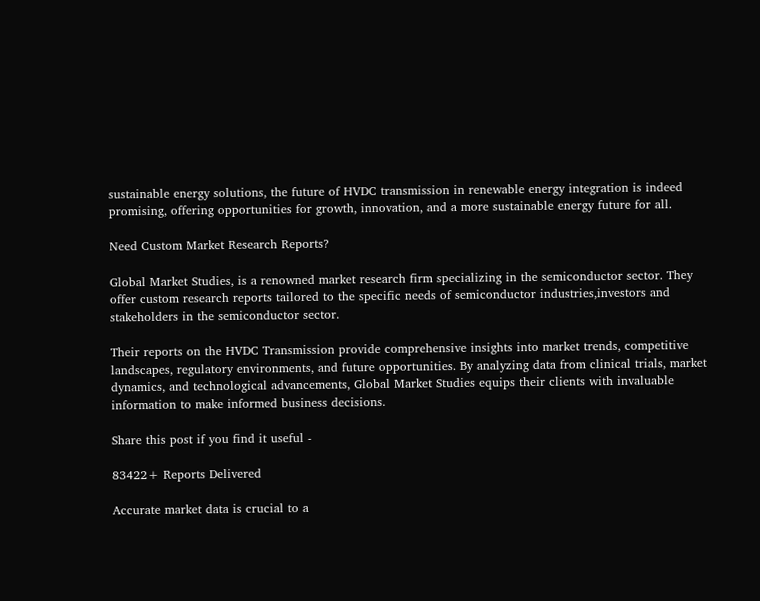sustainable energy solutions, the future of HVDC transmission in renewable energy integration is indeed promising, offering opportunities for growth, innovation, and a more sustainable energy future for all.

Need Custom Market Research Reports?

Global Market Studies, is a renowned market research firm specializing in the semiconductor sector. They offer custom research reports tailored to the specific needs of semiconductor industries,investors and stakeholders in the semiconductor sector.

Their reports on the HVDC Transmission provide comprehensive insights into market trends, competitive landscapes, regulatory environments, and future opportunities. By analyzing data from clinical trials, market dynamics, and technological advancements, Global Market Studies equips their clients with invaluable information to make informed business decisions.

Share this post if you find it useful -

83422+ Reports Delivered

Accurate market data is crucial to a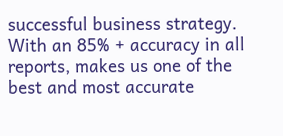successful business strategy. With an 85% + accuracy in all reports, makes us one of the best and most accurate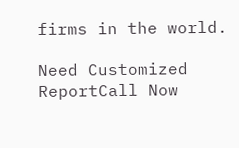firms in the world.

Need Customized ReportCall Now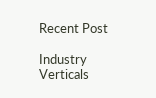Recent Post

Industry Verticals